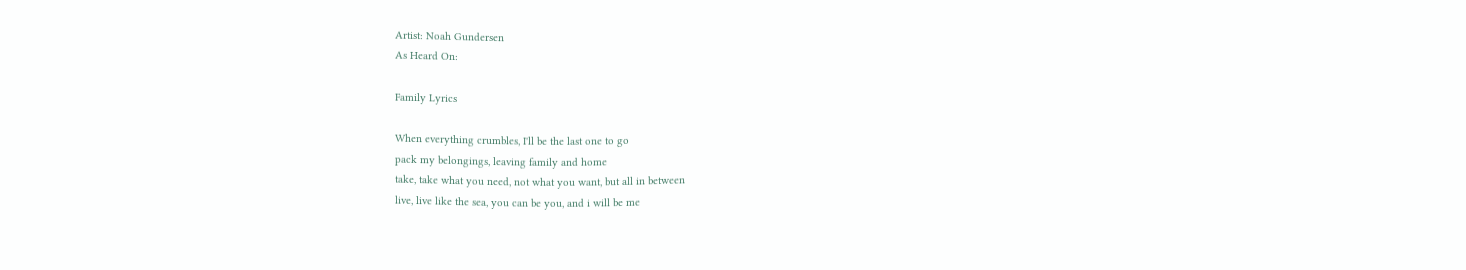Artist: Noah Gundersen
As Heard On:

Family Lyrics

When everything crumbles, I'll be the last one to go
pack my belongings, leaving family and home
take, take what you need, not what you want, but all in between
live, live like the sea, you can be you, and i will be me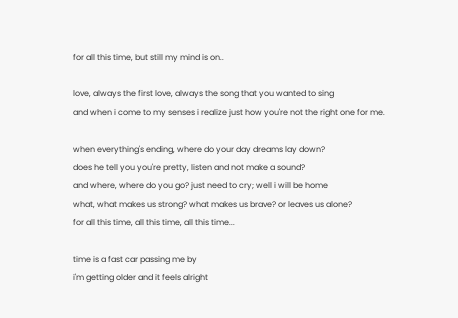for all this time, but still my mind is on..

love, always the first love, always the song that you wanted to sing
and when i come to my senses i realize just how you're not the right one for me.

when everything's ending, where do your day dreams lay down?
does he tell you you're pretty, listen and not make a sound?
and where, where do you go? just need to cry; well i will be home
what, what makes us strong? what makes us brave? or leaves us alone?
for all this time, all this time, all this time...

time is a fast car passing me by
i'm getting older and it feels alright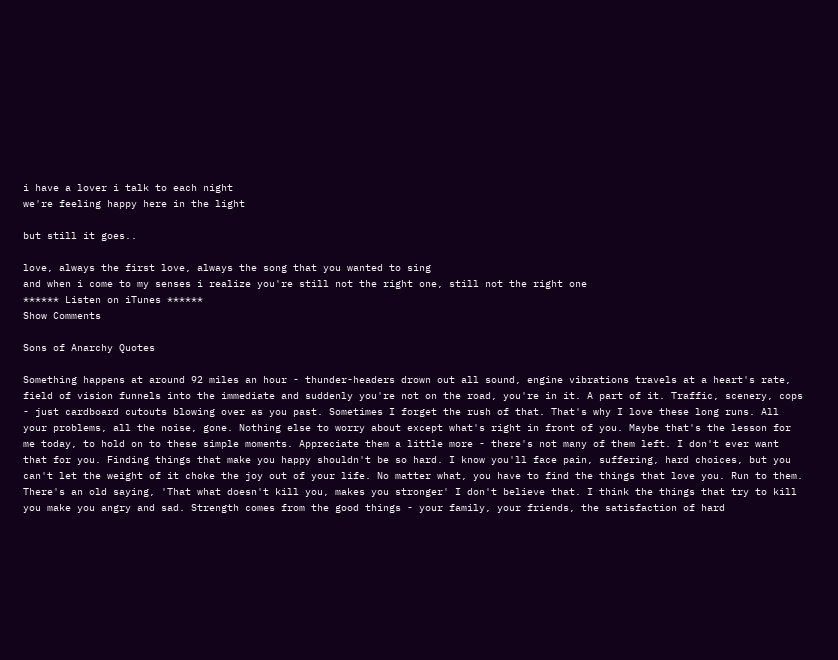i have a lover i talk to each night
we're feeling happy here in the light

but still it goes..

love, always the first love, always the song that you wanted to sing
and when i come to my senses i realize you're still not the right one, still not the right one
****** Listen on iTunes ******
Show Comments

Sons of Anarchy Quotes

Something happens at around 92 miles an hour - thunder-headers drown out all sound, engine vibrations travels at a heart's rate, field of vision funnels into the immediate and suddenly you're not on the road, you're in it. A part of it. Traffic, scenery, cops - just cardboard cutouts blowing over as you past. Sometimes I forget the rush of that. That's why I love these long runs. All your problems, all the noise, gone. Nothing else to worry about except what's right in front of you. Maybe that's the lesson for me today, to hold on to these simple moments. Appreciate them a little more - there's not many of them left. I don't ever want that for you. Finding things that make you happy shouldn't be so hard. I know you'll face pain, suffering, hard choices, but you can't let the weight of it choke the joy out of your life. No matter what, you have to find the things that love you. Run to them. There's an old saying, 'That what doesn't kill you, makes you stronger' I don't believe that. I think the things that try to kill you make you angry and sad. Strength comes from the good things - your family, your friends, the satisfaction of hard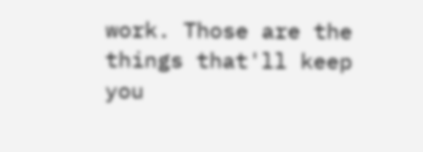work. Those are the things that'll keep you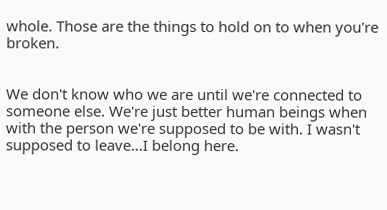whole. Those are the things to hold on to when you're broken.


We don't know who we are until we're connected to someone else. We're just better human beings when with the person we're supposed to be with. I wasn't supposed to leave...I belong here.